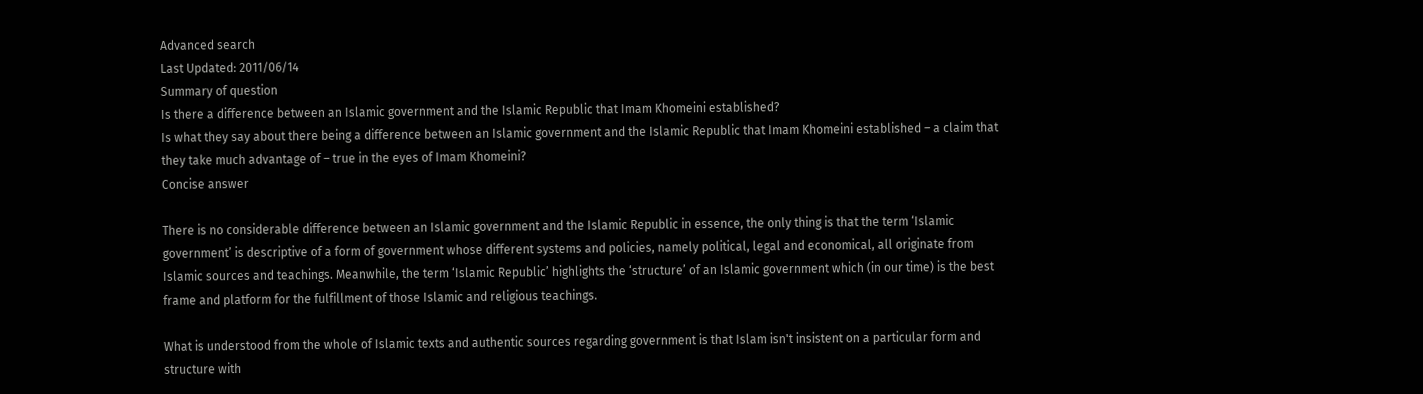Advanced search
Last Updated: 2011/06/14
Summary of question
Is there a difference between an Islamic government and the Islamic Republic that Imam Khomeini established?
Is what they say about there being a difference between an Islamic government and the Islamic Republic that Imam Khomeini established – a claim that they take much advantage of – true in the eyes of Imam Khomeini?
Concise answer

There is no considerable difference between an Islamic government and the Islamic Republic in essence, the only thing is that the term ‘Islamic government’ is descriptive of a form of government whose different systems and policies, namely political, legal and economical, all originate from Islamic sources and teachings. Meanwhile, the term ‘Islamic Republic’ highlights the ‘structure’ of an Islamic government which (in our time) is the best frame and platform for the fulfillment of those Islamic and religious teachings.

What is understood from the whole of Islamic texts and authentic sources regarding government is that Islam isn't insistent on a particular form and structure with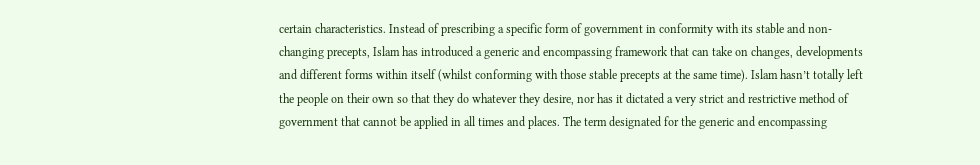certain characteristics. Instead of prescribing a specific form of government in conformity with its stable and non-changing precepts, Islam has introduced a generic and encompassing framework that can take on changes, developments and different forms within itself (whilst conforming with those stable precepts at the same time). Islam hasn’t totally left the people on their own so that they do whatever they desire, nor has it dictated a very strict and restrictive method of government that cannot be applied in all times and places. The term designated for the generic and encompassing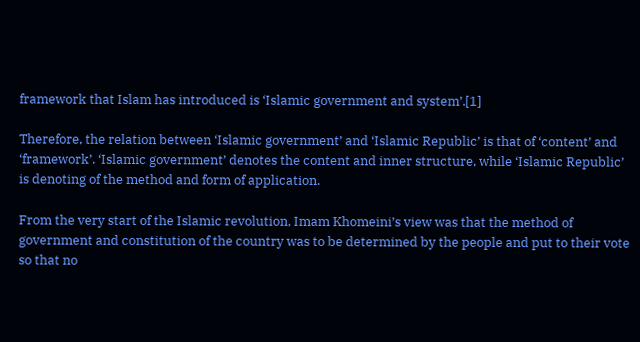framework that Islam has introduced is ‘Islamic government and system’.[1]

Therefore, the relation between ‘Islamic government’ and ‘Islamic Republic’ is that of ‘content’ and ‘framework’. ‘Islamic government’ denotes the content and inner structure, while ‘Islamic Republic’ is denoting of the method and form of application.

From the very start of the Islamic revolution, Imam Khomeini’s view was that the method of government and constitution of the country was to be determined by the people and put to their vote so that no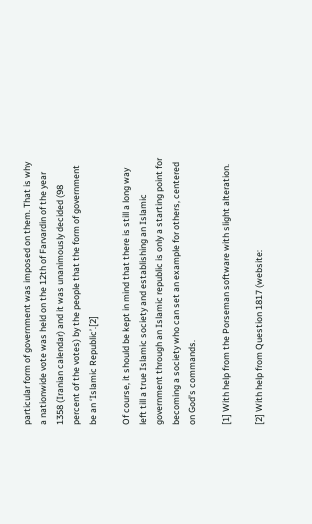particular form of government was imposed on them. That is why a nationwide vote was held on the 12th of Farvardin of the year 1358 (Iranian calendar) and it was unanimously decided (98 percent of the votes) by the people that the form of government be an ‘Islamic Republic’.[2]

Of course, it should be kept in mind that there is still a long way left till a true Islamic society and establishing an Islamic government through an Islamic republic is only a starting point for becoming a society who can set an example for others, centered on God’s commands.

[1] With help from the Porseman software with slight alteration.

[2] With help from Question 1817 (website: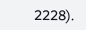2228).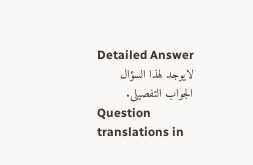Detailed Answer
لایوجد لهذا السؤال الجواب التفصیلی.
Question translations in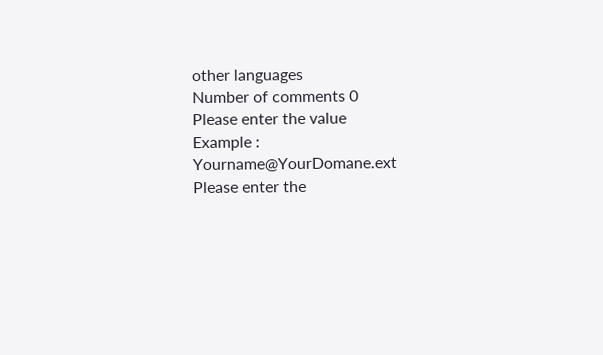other languages
Number of comments 0
Please enter the value
Example : Yourname@YourDomane.ext
Please enter the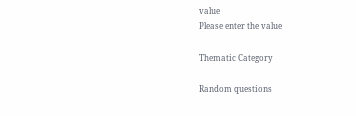value
Please enter the value

Thematic Category

Random questions